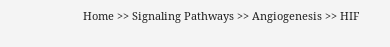Home >> Signaling Pathways >> Angiogenesis >> HIF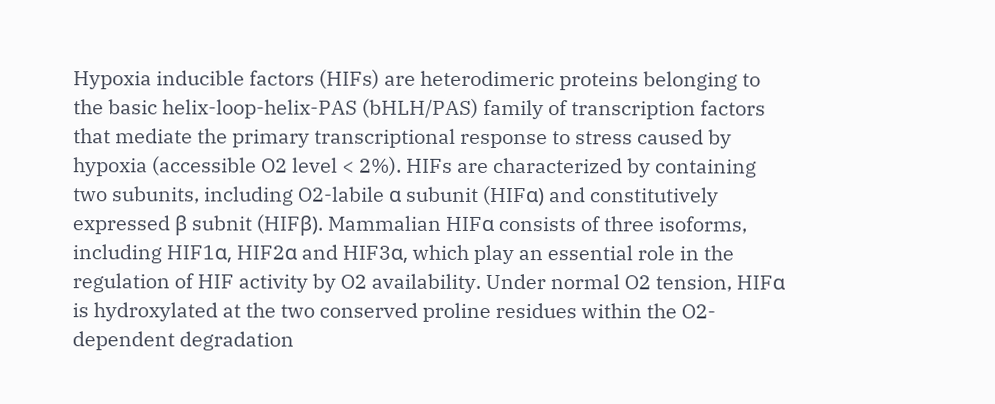Hypoxia inducible factors (HIFs) are heterodimeric proteins belonging to the basic helix-loop-helix-PAS (bHLH/PAS) family of transcription factors that mediate the primary transcriptional response to stress caused by hypoxia (accessible O2 level < 2%). HIFs are characterized by containing two subunits, including O2-labile α subunit (HIFα) and constitutively expressed β subnit (HIFβ). Mammalian HIFα consists of three isoforms, including HIF1α, HIF2α and HIF3α, which play an essential role in the regulation of HIF activity by O2 availability. Under normal O2 tension, HIFα is hydroxylated at the two conserved proline residues within the O2-dependent degradation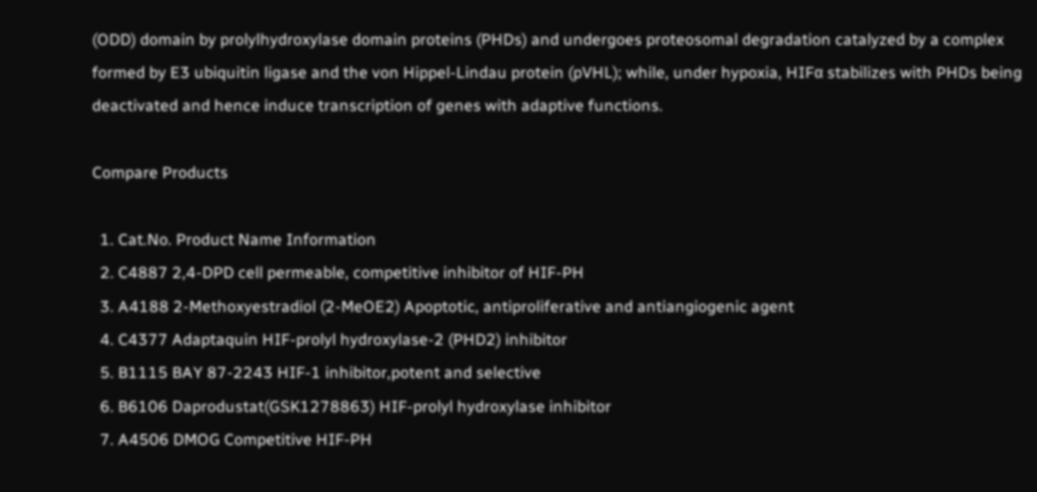(ODD) domain by prolylhydroxylase domain proteins (PHDs) and undergoes proteosomal degradation catalyzed by a complex formed by E3 ubiquitin ligase and the von Hippel-Lindau protein (pVHL); while, under hypoxia, HIFα stabilizes with PHDs being deactivated and hence induce transcription of genes with adaptive functions.

Compare Products

  1. Cat.No. Product Name Information
  2. C4887 2,4-DPD cell permeable, competitive inhibitor of HIF-PH
  3. A4188 2-Methoxyestradiol (2-MeOE2) Apoptotic, antiproliferative and antiangiogenic agent
  4. C4377 Adaptaquin HIF-prolyl hydroxylase-2 (PHD2) inhibitor
  5. B1115 BAY 87-2243 HIF-1 inhibitor,potent and selective
  6. B6106 Daprodustat(GSK1278863) HIF-prolyl hydroxylase inhibitor
  7. A4506 DMOG Competitive HIF-PH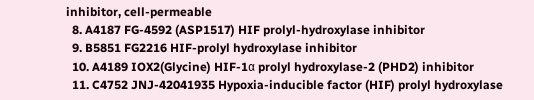inhibitor, cell-permeable
  8. A4187 FG-4592 (ASP1517) HIF prolyl-hydroxylase inhibitor
  9. B5851 FG2216 HIF-prolyl hydroxylase inhibitor
  10. A4189 IOX2(Glycine) HIF-1α prolyl hydroxylase-2 (PHD2) inhibitor
  11. C4752 JNJ-42041935 Hypoxia-inducible factor (HIF) prolyl hydroxylase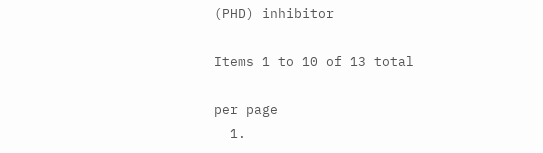(PHD) inhibitor

Items 1 to 10 of 13 total

per page
  1.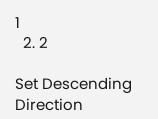1
  2. 2

Set Descending Direction